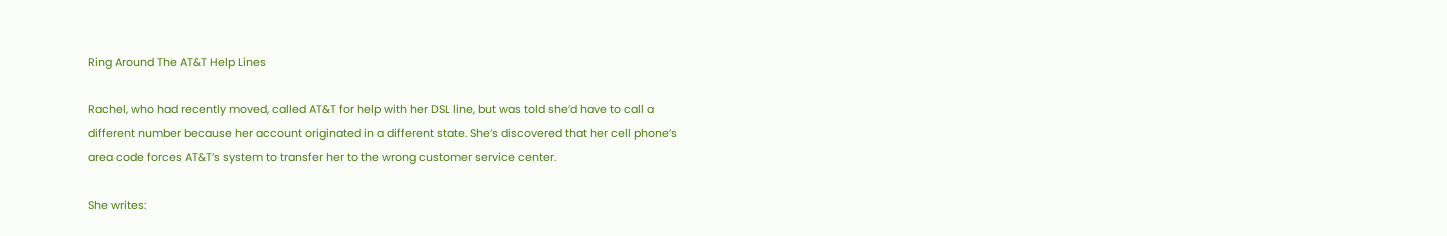Ring Around The AT&T Help Lines

Rachel, who had recently moved, called AT&T for help with her DSL line, but was told she’d have to call a different number because her account originated in a different state. She’s discovered that her cell phone’s area code forces AT&T’s system to transfer her to the wrong customer service center.

She writes: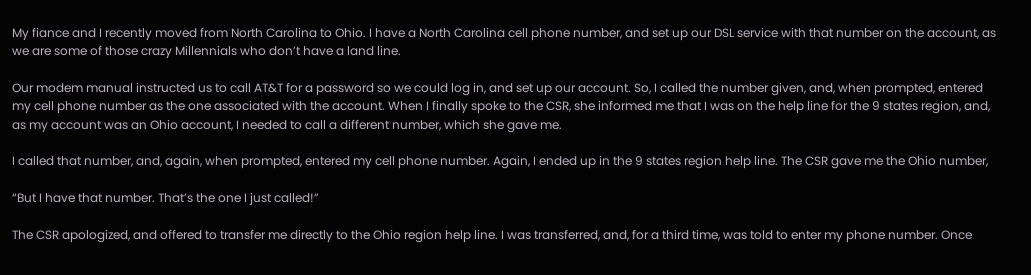My fiance and I recently moved from North Carolina to Ohio. I have a North Carolina cell phone number, and set up our DSL service with that number on the account, as we are some of those crazy Millennials who don’t have a land line.

Our modem manual instructed us to call AT&T for a password so we could log in, and set up our account. So, I called the number given, and, when prompted, entered my cell phone number as the one associated with the account. When I finally spoke to the CSR, she informed me that I was on the help line for the 9 states region, and, as my account was an Ohio account, I needed to call a different number, which she gave me.

I called that number, and, again, when prompted, entered my cell phone number. Again, I ended up in the 9 states region help line. The CSR gave me the Ohio number,

“But I have that number. That’s the one I just called!”

The CSR apologized, and offered to transfer me directly to the Ohio region help line. I was transferred, and, for a third time, was told to enter my phone number. Once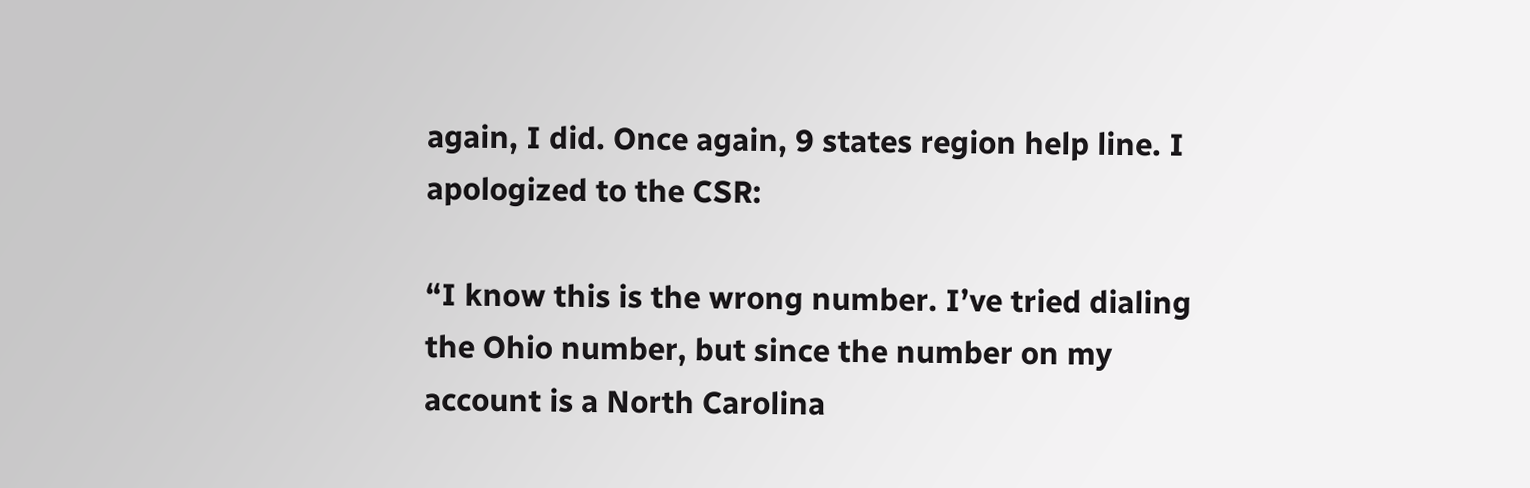again, I did. Once again, 9 states region help line. I apologized to the CSR:

“I know this is the wrong number. I’ve tried dialing the Ohio number, but since the number on my account is a North Carolina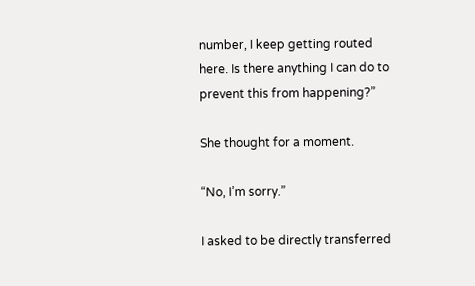number, I keep getting routed here. Is there anything I can do to prevent this from happening?”

She thought for a moment.

“No, I’m sorry.”

I asked to be directly transferred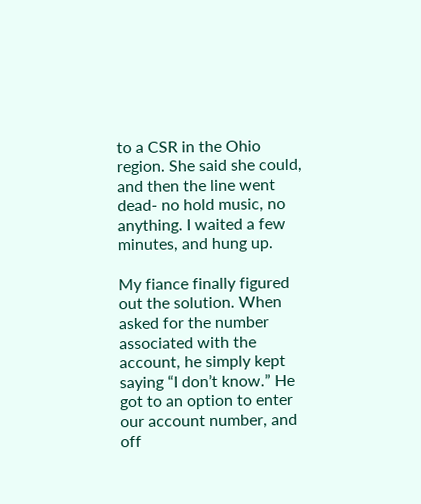to a CSR in the Ohio region. She said she could, and then the line went dead- no hold music, no anything. I waited a few minutes, and hung up.

My fiance finally figured out the solution. When asked for the number associated with the account, he simply kept saying “I don’t know.” He got to an option to enter our account number, and off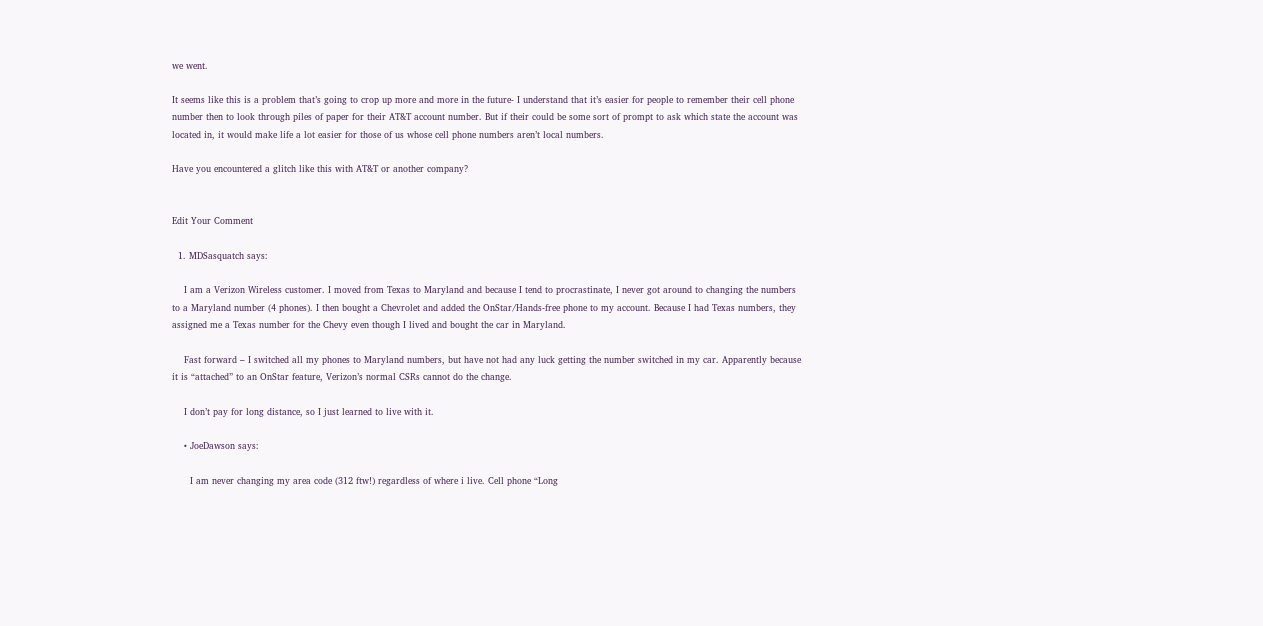we went.

It seems like this is a problem that’s going to crop up more and more in the future- I understand that it’s easier for people to remember their cell phone number then to look through piles of paper for their AT&T account number. But if their could be some sort of prompt to ask which state the account was located in, it would make life a lot easier for those of us whose cell phone numbers aren’t local numbers.

Have you encountered a glitch like this with AT&T or another company?


Edit Your Comment

  1. MDSasquatch says:

    I am a Verizon Wireless customer. I moved from Texas to Maryland and because I tend to procrastinate, I never got around to changing the numbers to a Maryland number (4 phones). I then bought a Chevrolet and added the OnStar/Hands-free phone to my account. Because I had Texas numbers, they assigned me a Texas number for the Chevy even though I lived and bought the car in Maryland.

    Fast forward – I switched all my phones to Maryland numbers, but have not had any luck getting the number switched in my car. Apparently because it is “attached” to an OnStar feature, Verizon’s normal CSRs cannot do the change.

    I don’t pay for long distance, so I just learned to live with it.

    • JoeDawson says:

      I am never changing my area code (312 ftw!) regardless of where i live. Cell phone “Long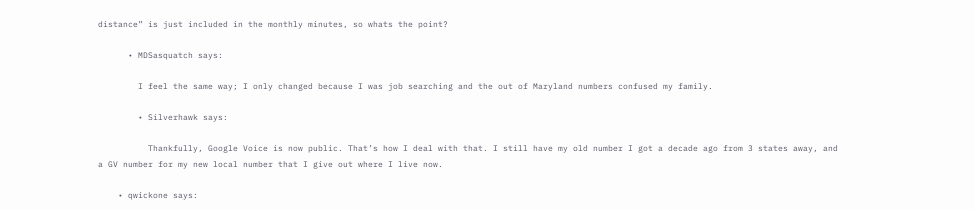distance” is just included in the monthly minutes, so whats the point?

      • MDSasquatch says:

        I feel the same way; I only changed because I was job searching and the out of Maryland numbers confused my family.

        • Silverhawk says:

          Thankfully, Google Voice is now public. That’s how I deal with that. I still have my old number I got a decade ago from 3 states away, and a GV number for my new local number that I give out where I live now.

    • qwickone says: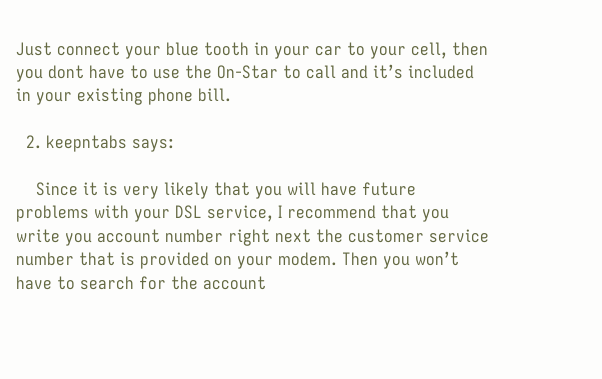Just connect your blue tooth in your car to your cell, then you dont have to use the On-Star to call and it’s included in your existing phone bill.

  2. keepntabs says:

    Since it is very likely that you will have future problems with your DSL service, I recommend that you write you account number right next the customer service number that is provided on your modem. Then you won’t have to search for the account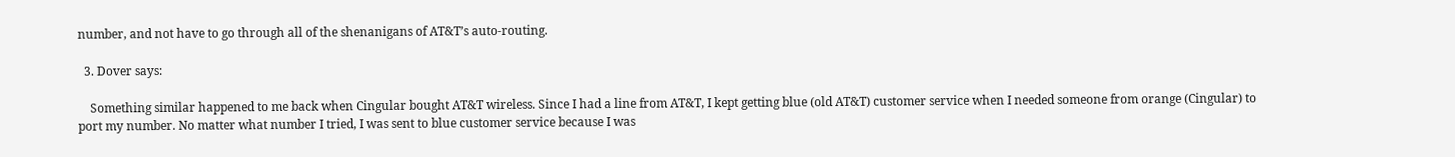number, and not have to go through all of the shenanigans of AT&T’s auto-routing.

  3. Dover says:

    Something similar happened to me back when Cingular bought AT&T wireless. Since I had a line from AT&T, I kept getting blue (old AT&T) customer service when I needed someone from orange (Cingular) to port my number. No matter what number I tried, I was sent to blue customer service because I was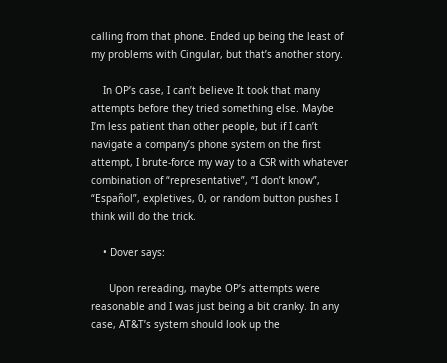calling from that phone. Ended up being the least of my problems with Cingular, but that’s another story.

    In OP’s case, I can’t believe It took that many attempts before they tried something else. Maybe I’m less patient than other people, but if I can’t navigate a company’s phone system on the first attempt, I brute-force my way to a CSR with whatever combination of “representative”, “I don’t know”, “Español”, expletives, 0, or random button pushes I think will do the trick.

    • Dover says:

      Upon rereading, maybe OP’s attempts were reasonable and I was just being a bit cranky. In any case, AT&T’s system should look up the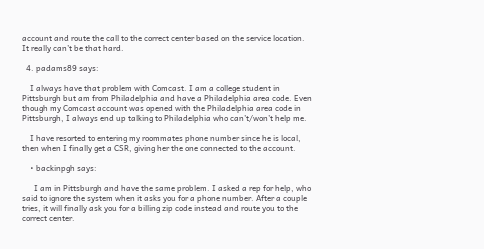account and route the call to the correct center based on the service location. It really can’t be that hard.

  4. padams89 says:

    I always have that problem with Comcast. I am a college student in Pittsburgh but am from Philadelphia and have a Philadelphia area code. Even though my Comcast account was opened with the Philadelphia area code in Pittsburgh, I always end up talking to Philadelphia who can’t/won’t help me.

    I have resorted to entering my roommates phone number since he is local, then when I finally get a CSR, giving her the one connected to the account.

    • backinpgh says:

      I am in Pittsburgh and have the same problem. I asked a rep for help, who said to ignore the system when it asks you for a phone number. After a couple tries, it will finally ask you for a billing zip code instead and route you to the correct center.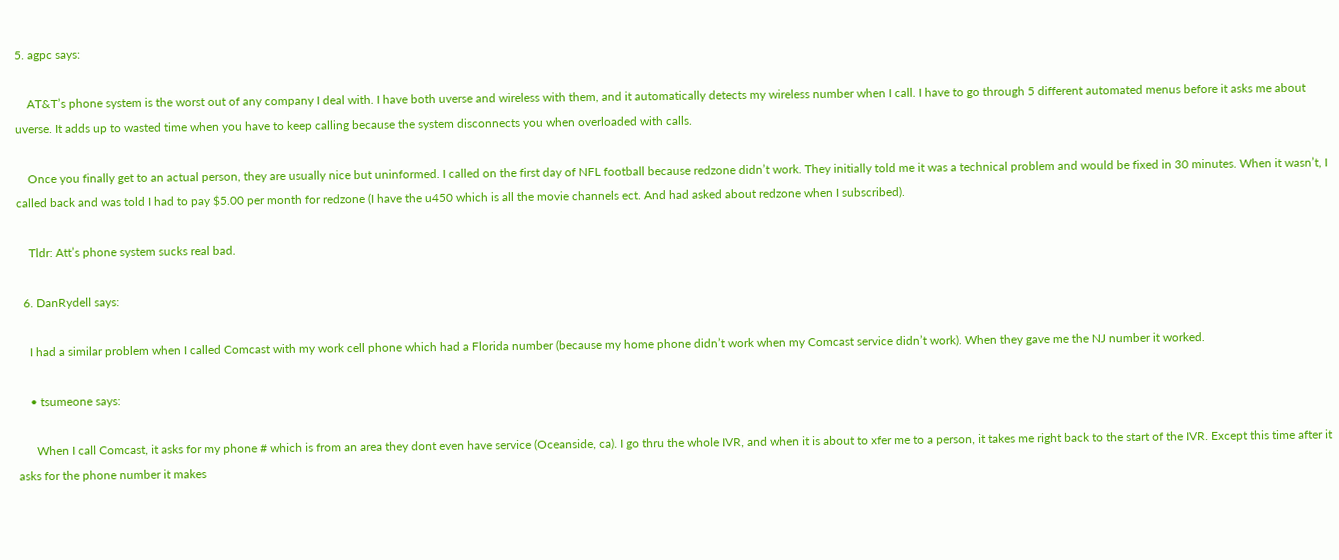5. agpc says:

    AT&T’s phone system is the worst out of any company I deal with. I have both uverse and wireless with them, and it automatically detects my wireless number when I call. I have to go through 5 different automated menus before it asks me about uverse. It adds up to wasted time when you have to keep calling because the system disconnects you when overloaded with calls.

    Once you finally get to an actual person, they are usually nice but uninformed. I called on the first day of NFL football because redzone didn’t work. They initially told me it was a technical problem and would be fixed in 30 minutes. When it wasn’t, I called back and was told I had to pay $5.00 per month for redzone (I have the u450 which is all the movie channels ect. And had asked about redzone when I subscribed).

    Tldr: Att’s phone system sucks real bad.

  6. DanRydell says:

    I had a similar problem when I called Comcast with my work cell phone which had a Florida number (because my home phone didn’t work when my Comcast service didn’t work). When they gave me the NJ number it worked.

    • tsumeone says:

      When I call Comcast, it asks for my phone # which is from an area they dont even have service (Oceanside, ca). I go thru the whole IVR, and when it is about to xfer me to a person, it takes me right back to the start of the IVR. Except this time after it asks for the phone number it makes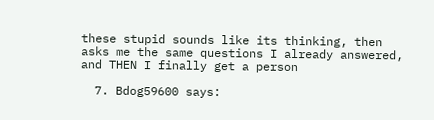these stupid sounds like its thinking, then asks me the same questions I already answered, and THEN I finally get a person

  7. Bdog59600 says: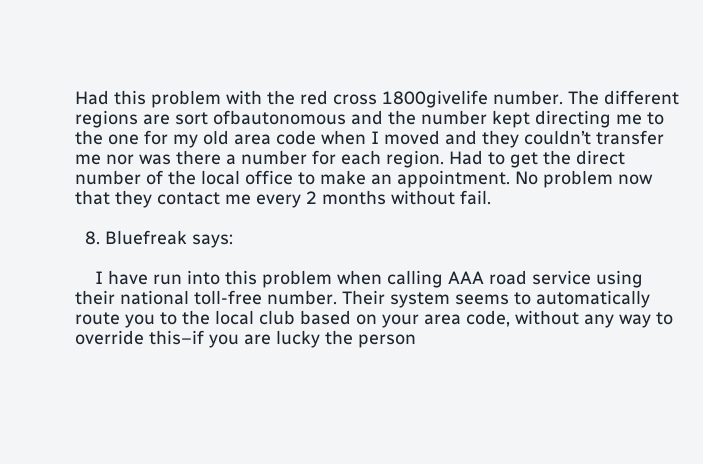Had this problem with the red cross 1800givelife number. The different regions are sort ofbautonomous and the number kept directing me to the one for my old area code when I moved and they couldn’t transfer me nor was there a number for each region. Had to get the direct number of the local office to make an appointment. No problem now that they contact me every 2 months without fail.

  8. Bluefreak says:

    I have run into this problem when calling AAA road service using their national toll-free number. Their system seems to automatically route you to the local club based on your area code, without any way to override this–if you are lucky the person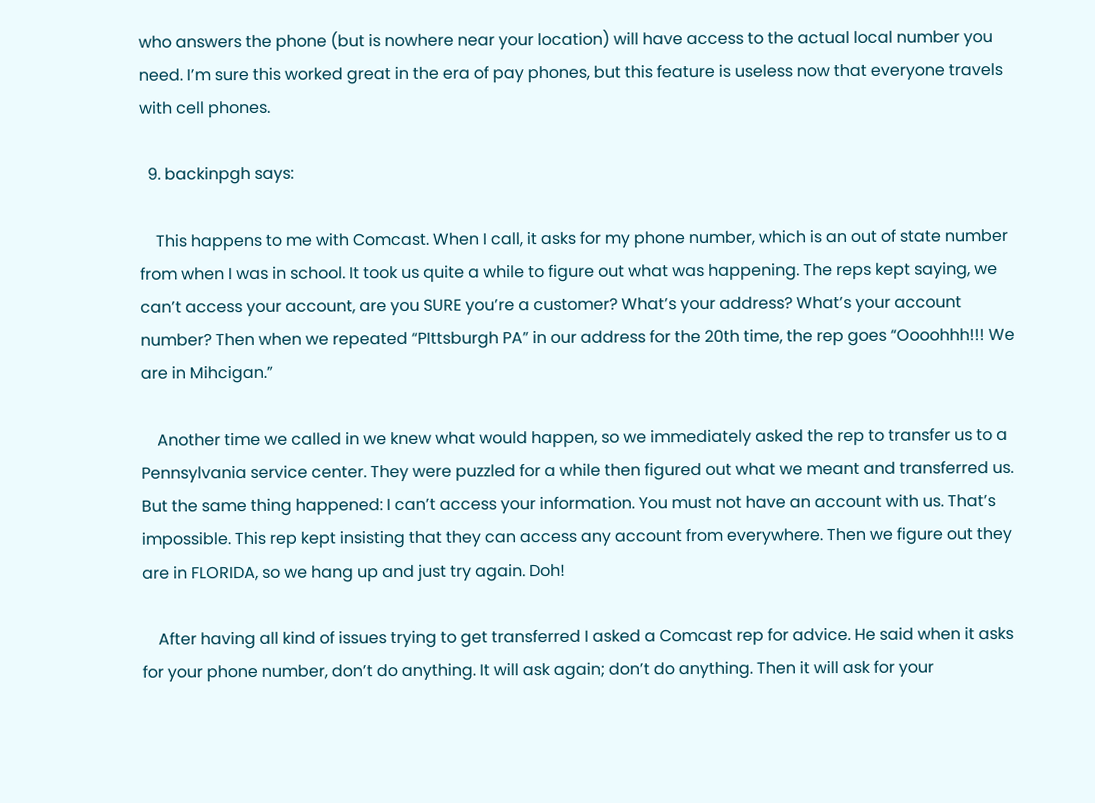who answers the phone (but is nowhere near your location) will have access to the actual local number you need. I’m sure this worked great in the era of pay phones, but this feature is useless now that everyone travels with cell phones.

  9. backinpgh says:

    This happens to me with Comcast. When I call, it asks for my phone number, which is an out of state number from when I was in school. It took us quite a while to figure out what was happening. The reps kept saying, we can’t access your account, are you SURE you’re a customer? What’s your address? What’s your account number? Then when we repeated “PIttsburgh PA” in our address for the 20th time, the rep goes “Oooohhh!!! We are in Mihcigan.”

    Another time we called in we knew what would happen, so we immediately asked the rep to transfer us to a Pennsylvania service center. They were puzzled for a while then figured out what we meant and transferred us. But the same thing happened: I can’t access your information. You must not have an account with us. That’s impossible. This rep kept insisting that they can access any account from everywhere. Then we figure out they are in FLORIDA, so we hang up and just try again. Doh!

    After having all kind of issues trying to get transferred I asked a Comcast rep for advice. He said when it asks for your phone number, don’t do anything. It will ask again; don’t do anything. Then it will ask for your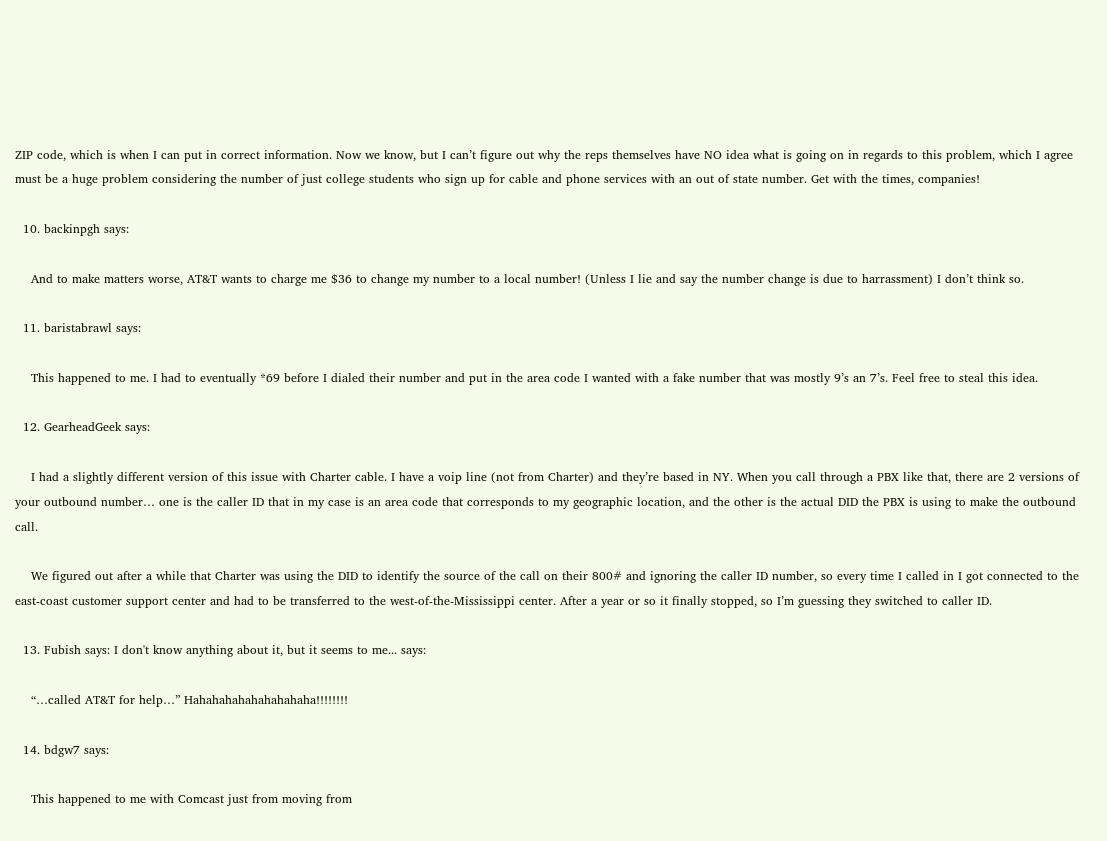ZIP code, which is when I can put in correct information. Now we know, but I can’t figure out why the reps themselves have NO idea what is going on in regards to this problem, which I agree must be a huge problem considering the number of just college students who sign up for cable and phone services with an out of state number. Get with the times, companies!

  10. backinpgh says:

    And to make matters worse, AT&T wants to charge me $36 to change my number to a local number! (Unless I lie and say the number change is due to harrassment) I don’t think so.

  11. baristabrawl says:

    This happened to me. I had to eventually *69 before I dialed their number and put in the area code I wanted with a fake number that was mostly 9’s an 7’s. Feel free to steal this idea.

  12. GearheadGeek says:

    I had a slightly different version of this issue with Charter cable. I have a voip line (not from Charter) and they’re based in NY. When you call through a PBX like that, there are 2 versions of your outbound number… one is the caller ID that in my case is an area code that corresponds to my geographic location, and the other is the actual DID the PBX is using to make the outbound call.

    We figured out after a while that Charter was using the DID to identify the source of the call on their 800# and ignoring the caller ID number, so every time I called in I got connected to the east-coast customer support center and had to be transferred to the west-of-the-Mississippi center. After a year or so it finally stopped, so I’m guessing they switched to caller ID.

  13. Fubish says: I don't know anything about it, but it seems to me... says:

    “…called AT&T for help…” Hahahahahahahahahaha!!!!!!!!

  14. bdgw7 says:

    This happened to me with Comcast just from moving from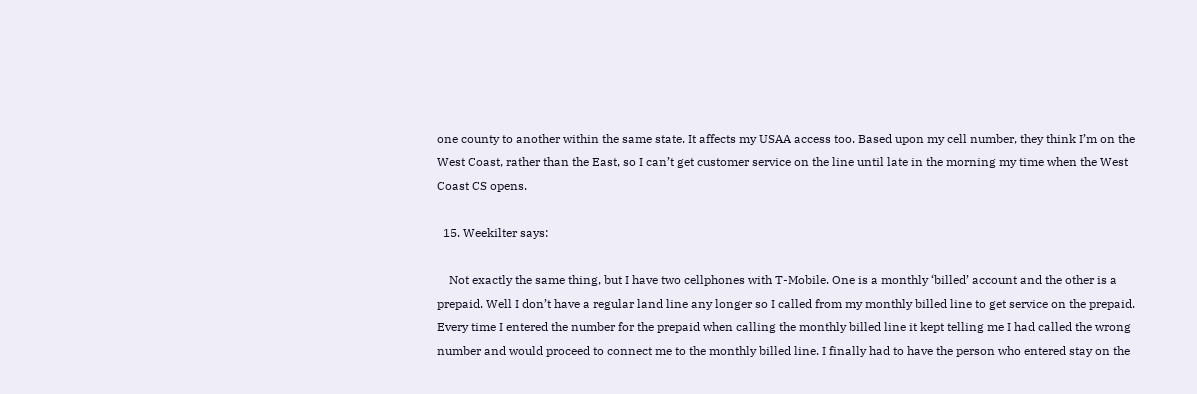one county to another within the same state. It affects my USAA access too. Based upon my cell number, they think I’m on the West Coast, rather than the East, so I can’t get customer service on the line until late in the morning my time when the West Coast CS opens.

  15. Weekilter says:

    Not exactly the same thing, but I have two cellphones with T-Mobile. One is a monthly ‘billed’ account and the other is a prepaid. Well I don’t have a regular land line any longer so I called from my monthly billed line to get service on the prepaid. Every time I entered the number for the prepaid when calling the monthly billed line it kept telling me I had called the wrong number and would proceed to connect me to the monthly billed line. I finally had to have the person who entered stay on the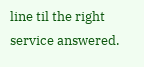line til the right service answered.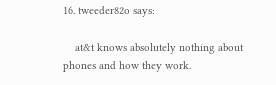16. tweeder82o says:

    at&t knows absolutely nothing about phones and how they work.